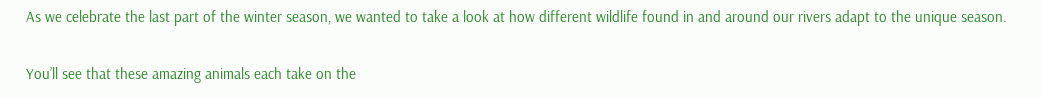As we celebrate the last part of the winter season, we wanted to take a look at how different wildlife found in and around our rivers adapt to the unique season.

You’ll see that these amazing animals each take on the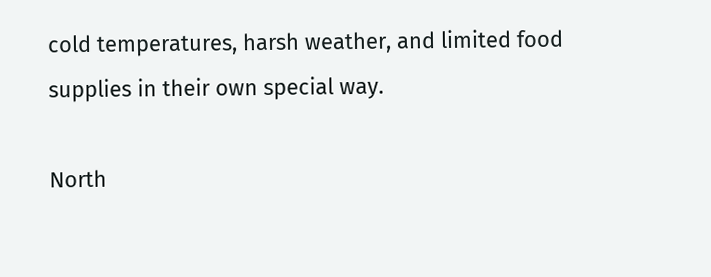cold temperatures, harsh weather, and limited food supplies in their own special way.

North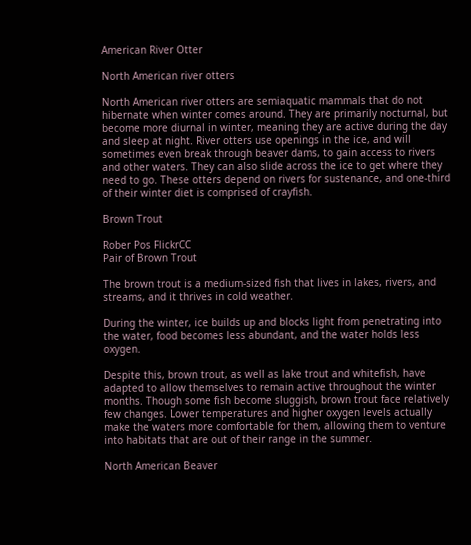American River Otter

North American river otters

North American river otters are semiaquatic mammals that do not hibernate when winter comes around. They are primarily nocturnal, but become more diurnal in winter, meaning they are active during the day and sleep at night. River otters use openings in the ice, and will sometimes even break through beaver dams, to gain access to rivers and other waters. They can also slide across the ice to get where they need to go. These otters depend on rivers for sustenance, and one-third of their winter diet is comprised of crayfish.

Brown Trout

Rober Pos FlickrCC
Pair of Brown Trout

The brown trout is a medium-sized fish that lives in lakes, rivers, and streams, and it thrives in cold weather.

During the winter, ice builds up and blocks light from penetrating into the water, food becomes less abundant, and the water holds less oxygen.

Despite this, brown trout, as well as lake trout and whitefish, have adapted to allow themselves to remain active throughout the winter months. Though some fish become sluggish, brown trout face relatively few changes. Lower temperatures and higher oxygen levels actually make the waters more comfortable for them, allowing them to venture into habitats that are out of their range in the summer.

North American Beaver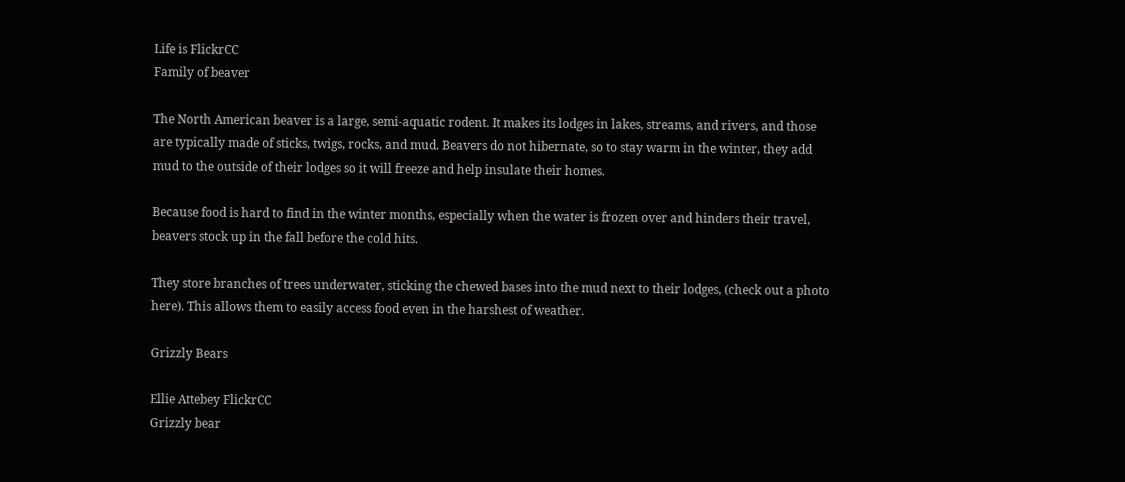Life is FlickrCC
Family of beaver

The North American beaver is a large, semi-aquatic rodent. It makes its lodges in lakes, streams, and rivers, and those are typically made of sticks, twigs, rocks, and mud. Beavers do not hibernate, so to stay warm in the winter, they add mud to the outside of their lodges so it will freeze and help insulate their homes.

Because food is hard to find in the winter months, especially when the water is frozen over and hinders their travel, beavers stock up in the fall before the cold hits.

They store branches of trees underwater, sticking the chewed bases into the mud next to their lodges, (check out a photo here). This allows them to easily access food even in the harshest of weather.

Grizzly Bears

Ellie Attebey FlickrCC
Grizzly bear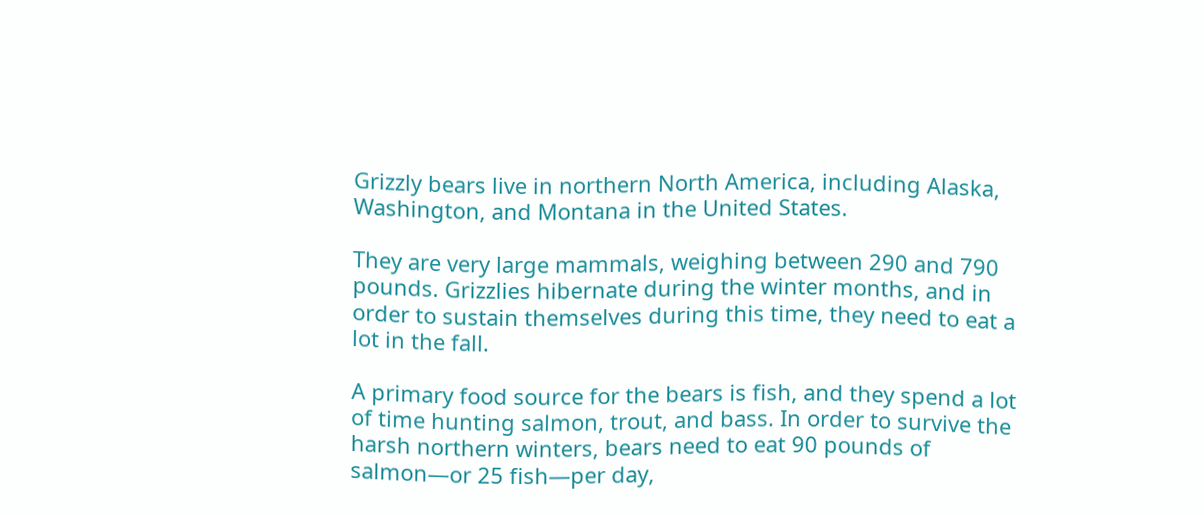Grizzly bears live in northern North America, including Alaska, Washington, and Montana in the United States.

They are very large mammals, weighing between 290 and 790 pounds. Grizzlies hibernate during the winter months, and in order to sustain themselves during this time, they need to eat a lot in the fall.

A primary food source for the bears is fish, and they spend a lot of time hunting salmon, trout, and bass. In order to survive the harsh northern winters, bears need to eat 90 pounds of salmon—or 25 fish—per day,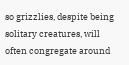so grizzlies, despite being solitary creatures, will often congregate around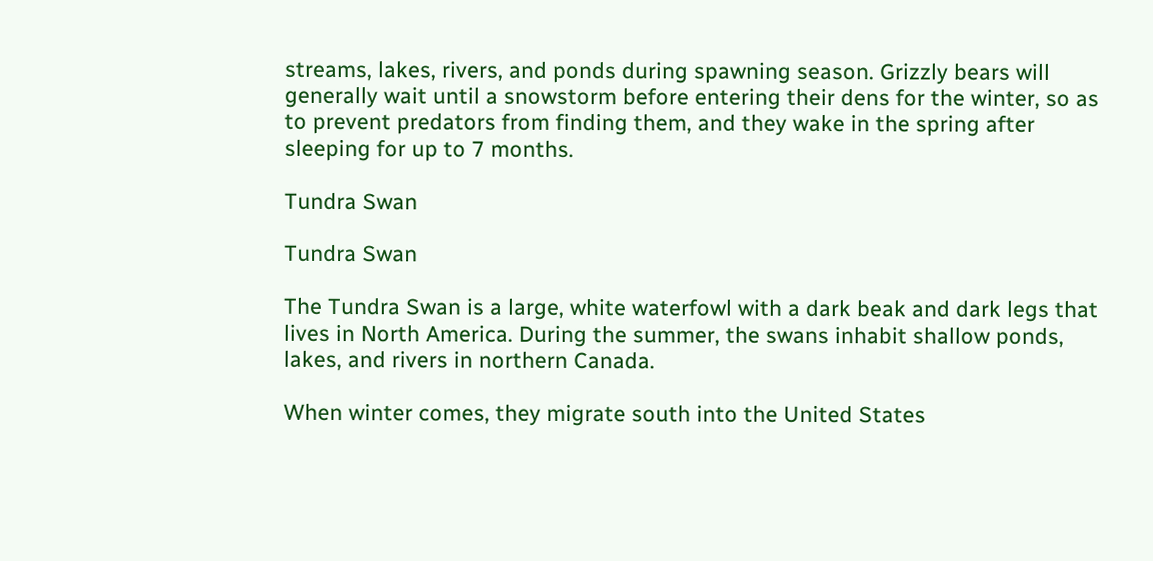streams, lakes, rivers, and ponds during spawning season. Grizzly bears will generally wait until a snowstorm before entering their dens for the winter, so as to prevent predators from finding them, and they wake in the spring after sleeping for up to 7 months.

Tundra Swan

Tundra Swan

The Tundra Swan is a large, white waterfowl with a dark beak and dark legs that lives in North America. During the summer, the swans inhabit shallow ponds, lakes, and rivers in northern Canada.

When winter comes, they migrate south into the United States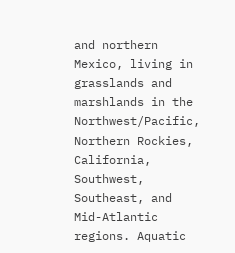and northern Mexico, living in grasslands and marshlands in the Northwest/Pacific, Northern Rockies, California, Southwest, Southeast, and Mid-Atlantic regions. Aquatic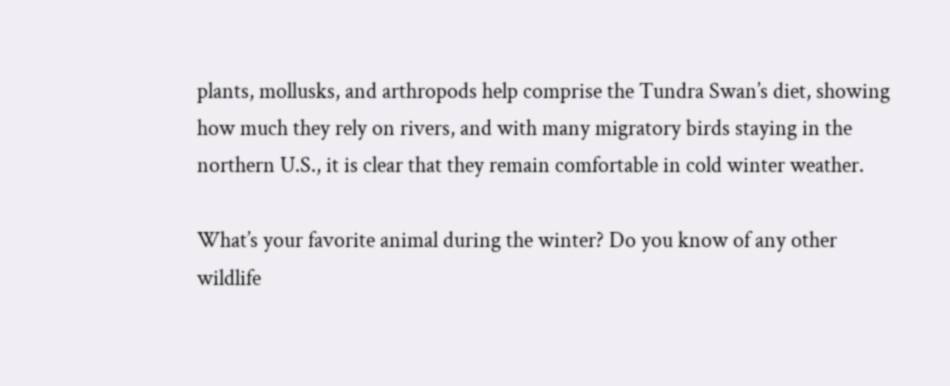plants, mollusks, and arthropods help comprise the Tundra Swan’s diet, showing how much they rely on rivers, and with many migratory birds staying in the northern U.S., it is clear that they remain comfortable in cold winter weather.

What’s your favorite animal during the winter? Do you know of any other wildlife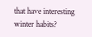that have interesting winter habits?